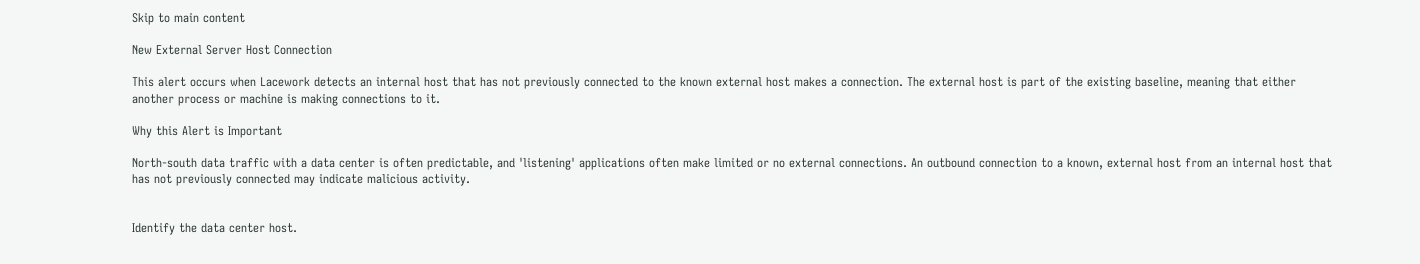Skip to main content

New External Server Host Connection

This alert occurs when Lacework detects an internal host that has not previously connected to the known external host makes a connection. The external host is part of the existing baseline, meaning that either another process or machine is making connections to it.

Why this Alert is Important

North-south data traffic with a data center is often predictable, and 'listening' applications often make limited or no external connections. An outbound connection to a known, external host from an internal host that has not previously connected may indicate malicious activity.


Identify the data center host.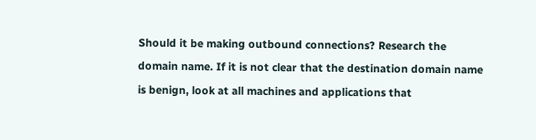Should it be making outbound connections? Research the domain name. If it is not clear that the destination domain name is benign, look at all machines and applications that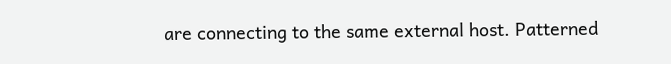are connecting to the same external host. Patterned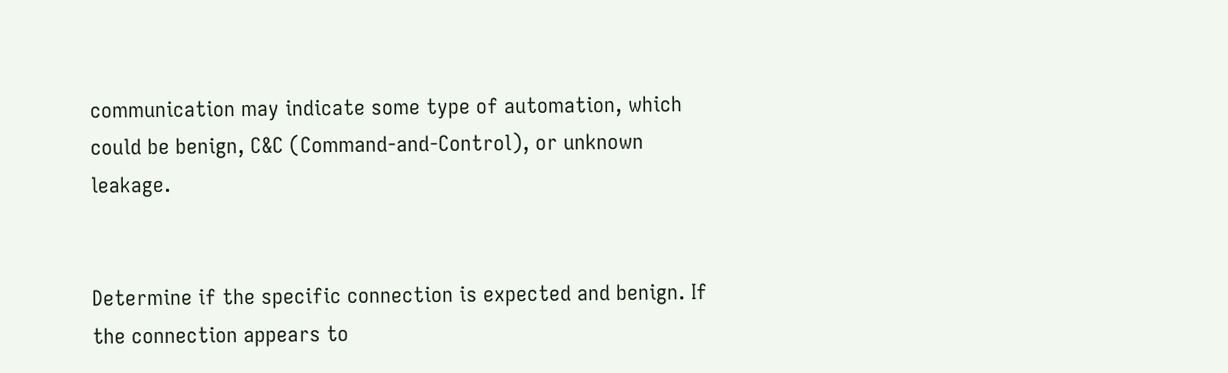communication may indicate some type of automation, which could be benign, C&C (Command-and-Control), or unknown leakage.


Determine if the specific connection is expected and benign. If the connection appears to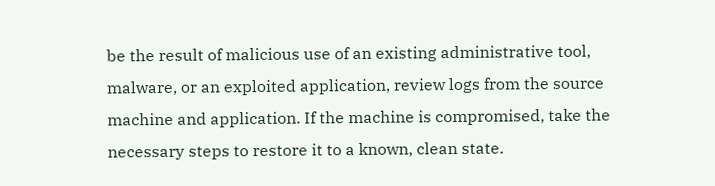be the result of malicious use of an existing administrative tool, malware, or an exploited application, review logs from the source machine and application. If the machine is compromised, take the necessary steps to restore it to a known, clean state.